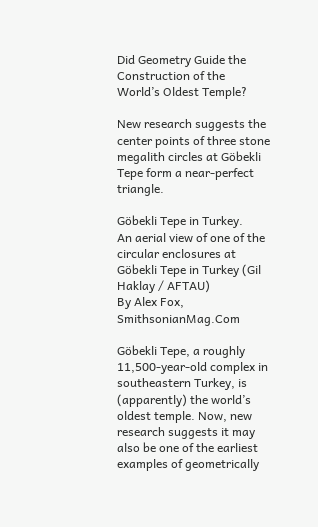Did Geometry Guide the Construction of the World’s Oldest Temple?

New research suggests the center points of three stone megalith circles at Göbekli Tepe form a near-perfect triangle.

Göbekli Tepe in Turkey.
An aerial view of one of the circular enclosures at Göbekli Tepe in Turkey (Gil Haklay / AFTAU)
By Alex Fox, SmithsonianMag.Com

Göbekli Tepe, a roughly 11,500-year-old complex in southeastern Turkey, is (apparently) the world’s oldest temple. Now, new research suggests it may also be one of the earliest examples of geometrically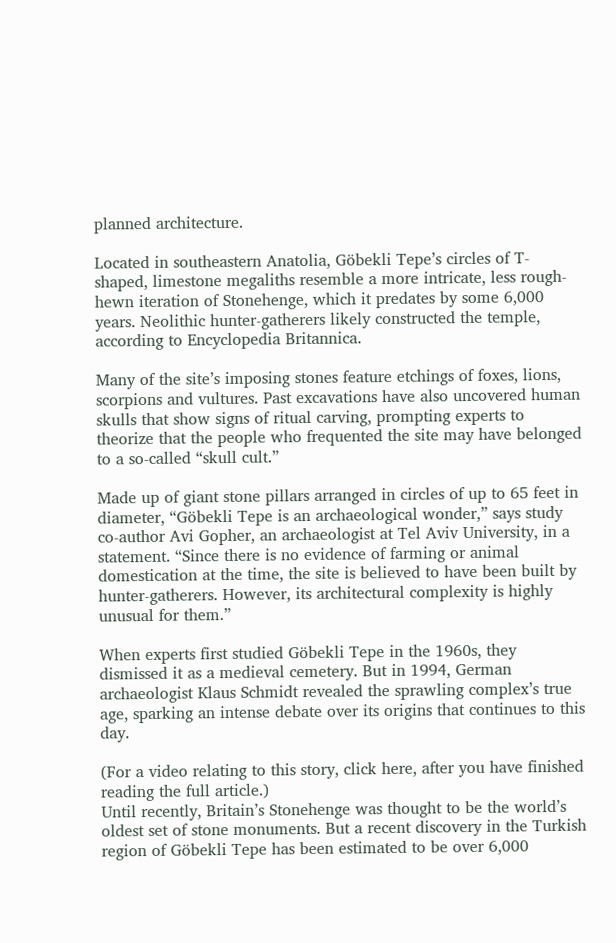planned architecture.

Located in southeastern Anatolia, Göbekli Tepe’s circles of T-shaped, limestone megaliths resemble a more intricate, less rough-hewn iteration of Stonehenge, which it predates by some 6,000 years. Neolithic hunter-gatherers likely constructed the temple, according to Encyclopedia Britannica.

Many of the site’s imposing stones feature etchings of foxes, lions, scorpions and vultures. Past excavations have also uncovered human skulls that show signs of ritual carving, prompting experts to theorize that the people who frequented the site may have belonged to a so-called “skull cult.”

Made up of giant stone pillars arranged in circles of up to 65 feet in diameter, “Göbekli Tepe is an archaeological wonder,” says study co-author Avi Gopher, an archaeologist at Tel Aviv University, in a statement. “Since there is no evidence of farming or animal domestication at the time, the site is believed to have been built by hunter-gatherers. However, its architectural complexity is highly unusual for them.”

When experts first studied Göbekli Tepe in the 1960s, they dismissed it as a medieval cemetery. But in 1994, German archaeologist Klaus Schmidt revealed the sprawling complex’s true age, sparking an intense debate over its origins that continues to this day.

(For a video relating to this story, click here, after you have finished reading the full article.)
Until recently, Britain’s Stonehenge was thought to be the world’s oldest set of stone monuments. But a recent discovery in the Turkish region of Göbekli Tepe has been estimated to be over 6,000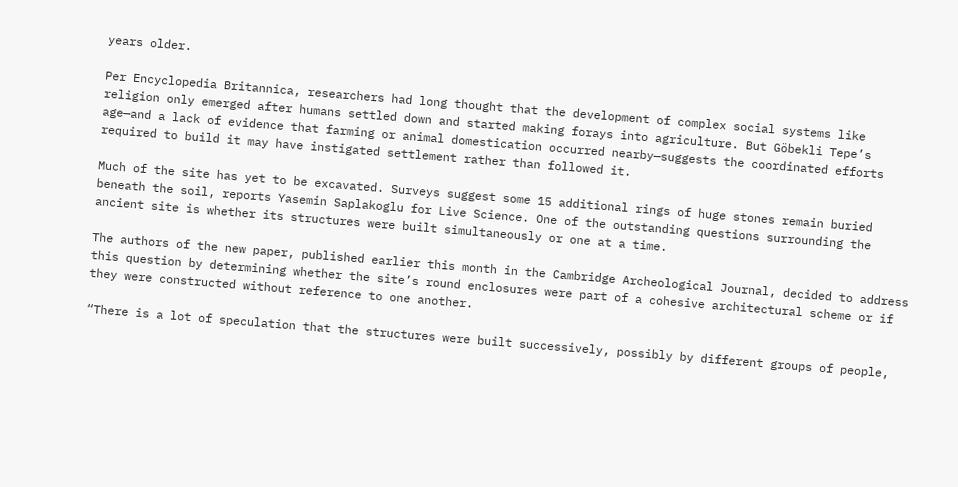years older.

Per Encyclopedia Britannica, researchers had long thought that the development of complex social systems like religion only emerged after humans settled down and started making forays into agriculture. But Göbekli Tepe’s age—and a lack of evidence that farming or animal domestication occurred nearby—suggests the coordinated efforts required to build it may have instigated settlement rather than followed it.

Much of the site has yet to be excavated. Surveys suggest some 15 additional rings of huge stones remain buried beneath the soil, reports Yasemin Saplakoglu for Live Science. One of the outstanding questions surrounding the ancient site is whether its structures were built simultaneously or one at a time.

The authors of the new paper, published earlier this month in the Cambridge Archeological Journal, decided to address this question by determining whether the site’s round enclosures were part of a cohesive architectural scheme or if they were constructed without reference to one another.

“There is a lot of speculation that the structures were built successively, possibly by different groups of people,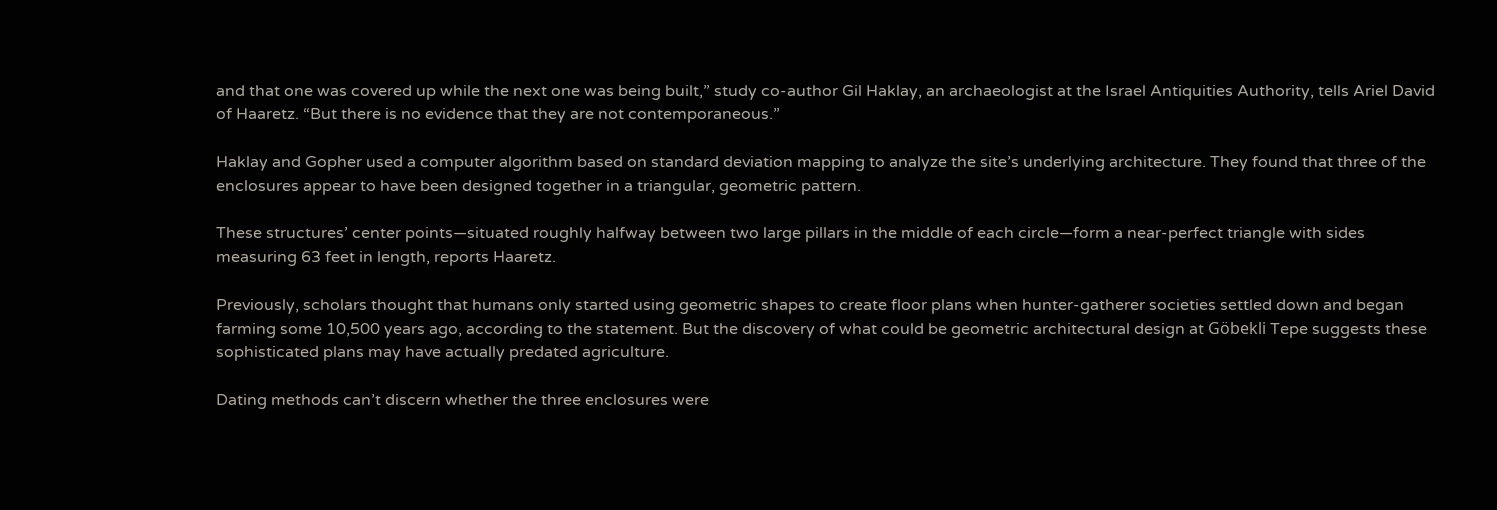and that one was covered up while the next one was being built,” study co-author Gil Haklay, an archaeologist at the Israel Antiquities Authority, tells Ariel David of Haaretz. “But there is no evidence that they are not contemporaneous.”

Haklay and Gopher used a computer algorithm based on standard deviation mapping to analyze the site’s underlying architecture. They found that three of the enclosures appear to have been designed together in a triangular, geometric pattern.

These structures’ center points—situated roughly halfway between two large pillars in the middle of each circle—form a near-perfect triangle with sides measuring 63 feet in length, reports Haaretz.

Previously, scholars thought that humans only started using geometric shapes to create floor plans when hunter-gatherer societies settled down and began farming some 10,500 years ago, according to the statement. But the discovery of what could be geometric architectural design at Göbekli Tepe suggests these sophisticated plans may have actually predated agriculture.

Dating methods can’t discern whether the three enclosures were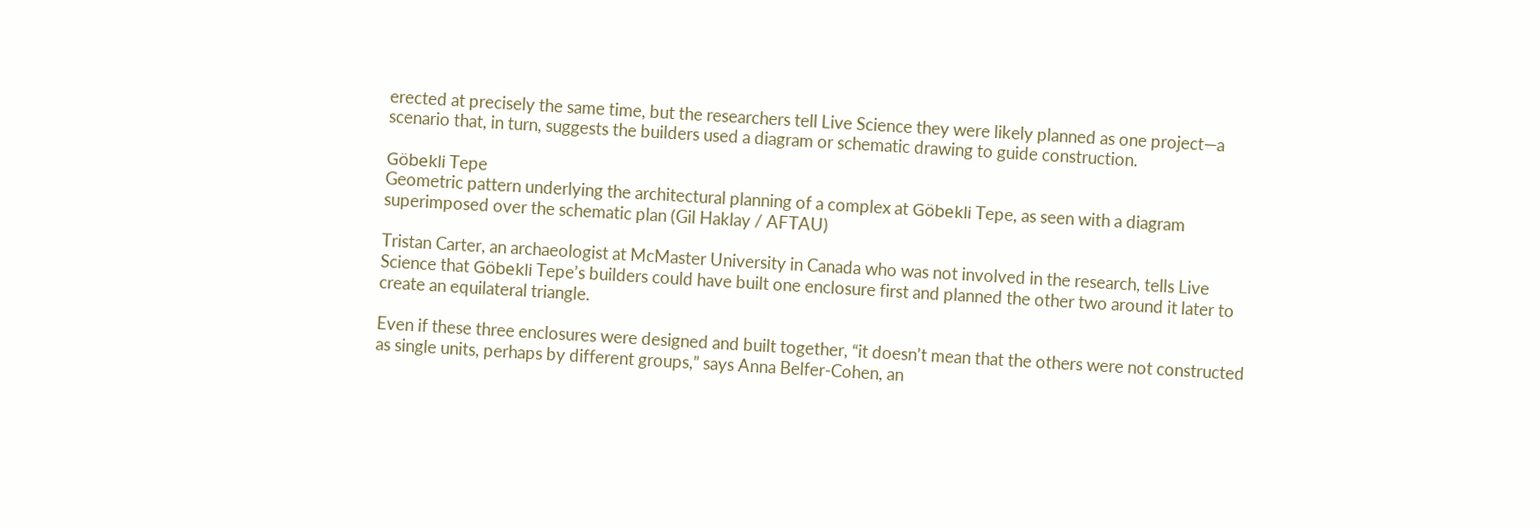erected at precisely the same time, but the researchers tell Live Science they were likely planned as one project—a scenario that, in turn, suggests the builders used a diagram or schematic drawing to guide construction.

Göbekli Tepe
Geometric pattern underlying the architectural planning of a complex at Göbekli Tepe, as seen with a diagram superimposed over the schematic plan (Gil Haklay / AFTAU)

Tristan Carter, an archaeologist at McMaster University in Canada who was not involved in the research, tells Live Science that Göbekli Tepe’s builders could have built one enclosure first and planned the other two around it later to create an equilateral triangle.

Even if these three enclosures were designed and built together, “it doesn’t mean that the others were not constructed as single units, perhaps by different groups,” says Anna Belfer-Cohen, an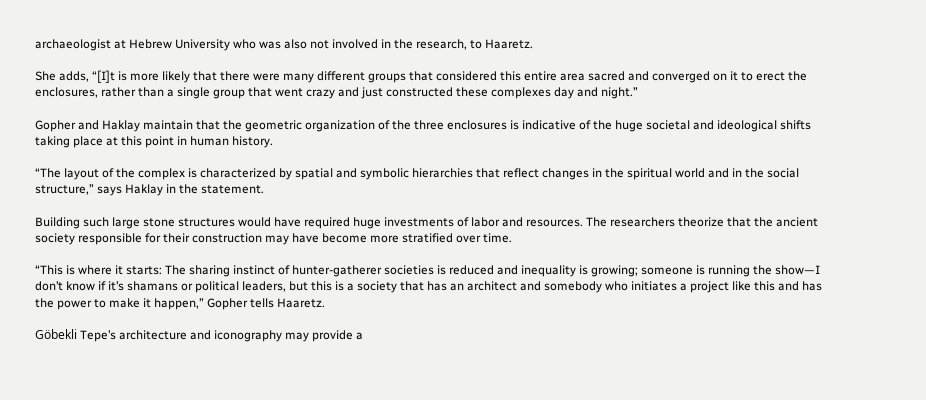archaeologist at Hebrew University who was also not involved in the research, to Haaretz.

She adds, “[I]t is more likely that there were many different groups that considered this entire area sacred and converged on it to erect the enclosures, rather than a single group that went crazy and just constructed these complexes day and night.”

Gopher and Haklay maintain that the geometric organization of the three enclosures is indicative of the huge societal and ideological shifts taking place at this point in human history.

“The layout of the complex is characterized by spatial and symbolic hierarchies that reflect changes in the spiritual world and in the social structure,” says Haklay in the statement.

Building such large stone structures would have required huge investments of labor and resources. The researchers theorize that the ancient society responsible for their construction may have become more stratified over time.

“This is where it starts: The sharing instinct of hunter-gatherer societies is reduced and inequality is growing; someone is running the show—I don’t know if it’s shamans or political leaders, but this is a society that has an architect and somebody who initiates a project like this and has the power to make it happen,” Gopher tells Haaretz.

Göbekli Tepe’s architecture and iconography may provide a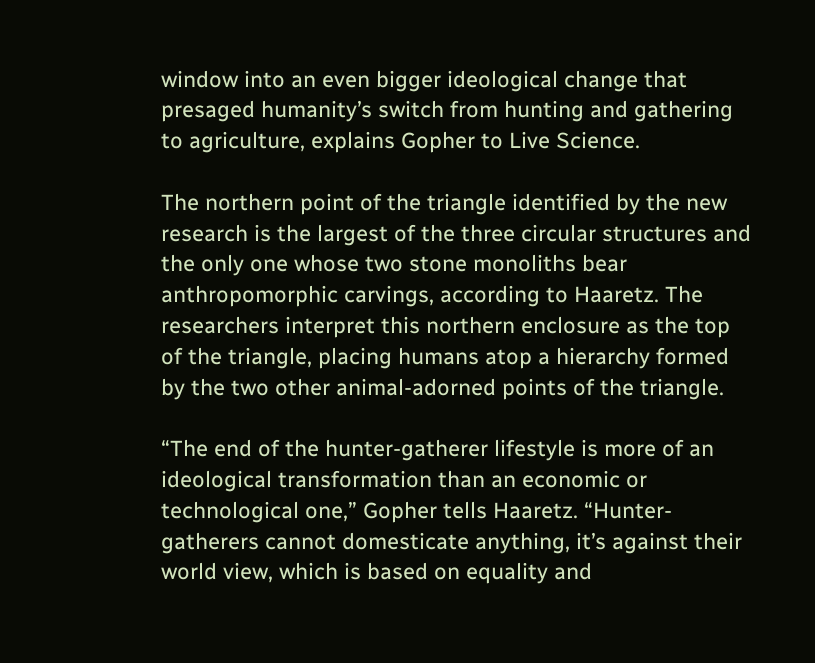window into an even bigger ideological change that presaged humanity’s switch from hunting and gathering to agriculture, explains Gopher to Live Science.

The northern point of the triangle identified by the new research is the largest of the three circular structures and the only one whose two stone monoliths bear anthropomorphic carvings, according to Haaretz. The researchers interpret this northern enclosure as the top of the triangle, placing humans atop a hierarchy formed by the two other animal-adorned points of the triangle.

“The end of the hunter-gatherer lifestyle is more of an ideological transformation than an economic or technological one,” Gopher tells Haaretz. “Hunter-gatherers cannot domesticate anything, it’s against their world view, which is based on equality and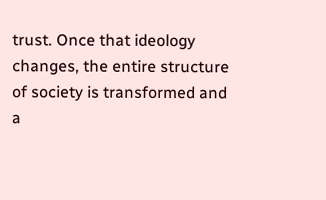trust. Once that ideology changes, the entire structure of society is transformed and a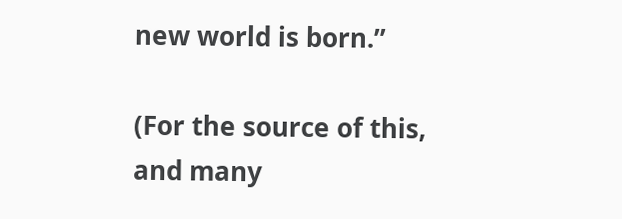new world is born.”

(For the source of this, and many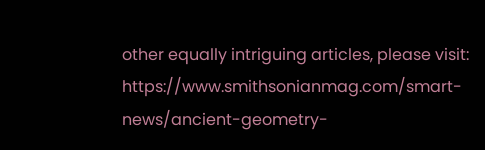other equally intriguing articles, please visit: https://www.smithsonianmag.com/smart-news/ancient-geometry-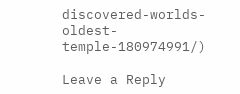discovered-worlds-oldest-temple-180974991/)

Leave a Reply